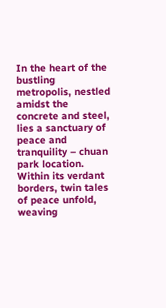In the heart of the bustling metropolis, nestled amidst the concrete and steel, lies a sanctuary of peace and tranquility – chuan park location. Within its verdant borders, twin tales of peace unfold, weaving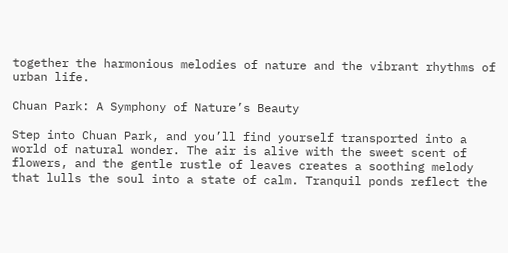together the harmonious melodies of nature and the vibrant rhythms of urban life.

Chuan Park: A Symphony of Nature’s Beauty

Step into Chuan Park, and you’ll find yourself transported into a world of natural wonder. The air is alive with the sweet scent of flowers, and the gentle rustle of leaves creates a soothing melody that lulls the soul into a state of calm. Tranquil ponds reflect the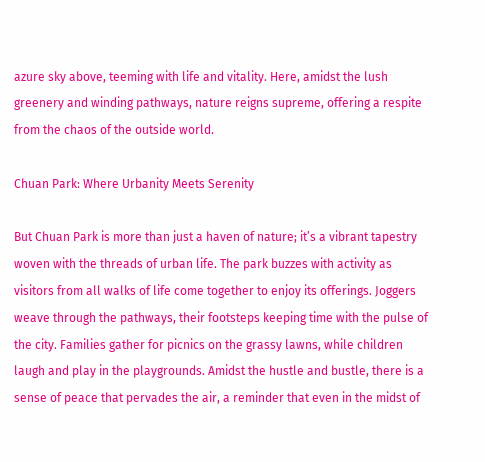azure sky above, teeming with life and vitality. Here, amidst the lush greenery and winding pathways, nature reigns supreme, offering a respite from the chaos of the outside world.

Chuan Park: Where Urbanity Meets Serenity

But Chuan Park is more than just a haven of nature; it’s a vibrant tapestry woven with the threads of urban life. The park buzzes with activity as visitors from all walks of life come together to enjoy its offerings. Joggers weave through the pathways, their footsteps keeping time with the pulse of the city. Families gather for picnics on the grassy lawns, while children laugh and play in the playgrounds. Amidst the hustle and bustle, there is a sense of peace that pervades the air, a reminder that even in the midst of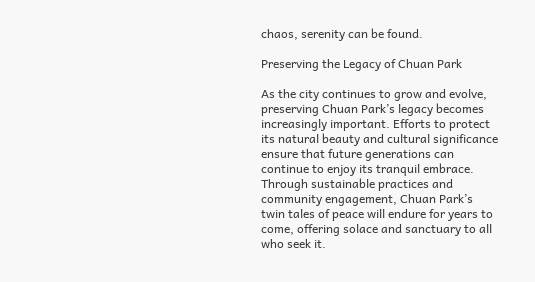chaos, serenity can be found.

Preserving the Legacy of Chuan Park

As the city continues to grow and evolve, preserving Chuan Park’s legacy becomes increasingly important. Efforts to protect its natural beauty and cultural significance ensure that future generations can continue to enjoy its tranquil embrace. Through sustainable practices and community engagement, Chuan Park’s twin tales of peace will endure for years to come, offering solace and sanctuary to all who seek it.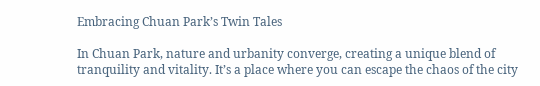Embracing Chuan Park’s Twin Tales

In Chuan Park, nature and urbanity converge, creating a unique blend of tranquility and vitality. It’s a place where you can escape the chaos of the city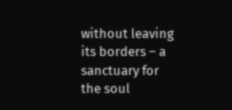without leaving its borders – a sanctuary for the soul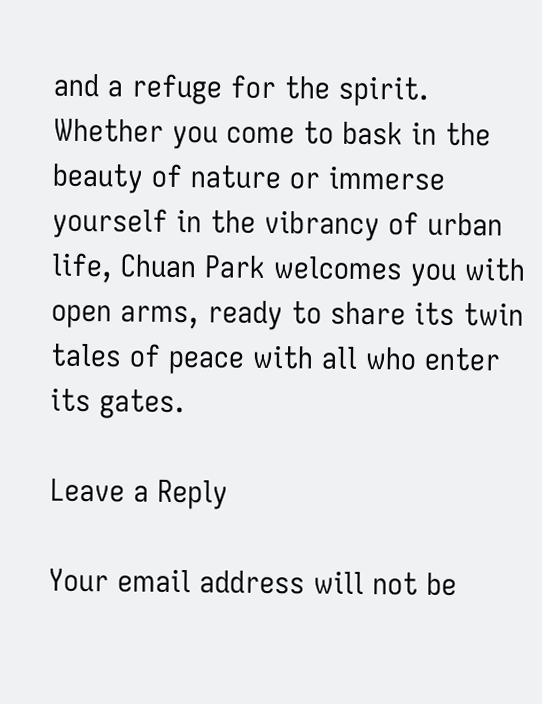and a refuge for the spirit. Whether you come to bask in the beauty of nature or immerse yourself in the vibrancy of urban life, Chuan Park welcomes you with open arms, ready to share its twin tales of peace with all who enter its gates.

Leave a Reply

Your email address will not be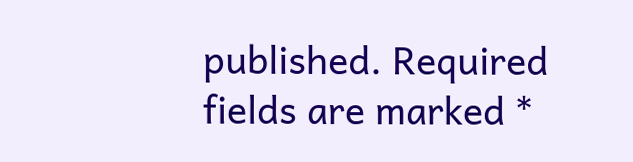published. Required fields are marked *